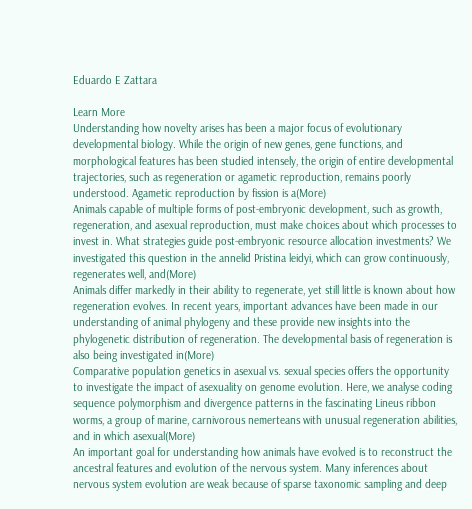Eduardo E Zattara

Learn More
Understanding how novelty arises has been a major focus of evolutionary developmental biology. While the origin of new genes, gene functions, and morphological features has been studied intensely, the origin of entire developmental trajectories, such as regeneration or agametic reproduction, remains poorly understood. Agametic reproduction by fission is a(More)
Animals capable of multiple forms of post-embryonic development, such as growth, regeneration, and asexual reproduction, must make choices about which processes to invest in. What strategies guide post-embryonic resource allocation investments? We investigated this question in the annelid Pristina leidyi, which can grow continuously, regenerates well, and(More)
Animals differ markedly in their ability to regenerate, yet still little is known about how regeneration evolves. In recent years, important advances have been made in our understanding of animal phylogeny and these provide new insights into the phylogenetic distribution of regeneration. The developmental basis of regeneration is also being investigated in(More)
Comparative population genetics in asexual vs. sexual species offers the opportunity to investigate the impact of asexuality on genome evolution. Here, we analyse coding sequence polymorphism and divergence patterns in the fascinating Lineus ribbon worms, a group of marine, carnivorous nemerteans with unusual regeneration abilities, and in which asexual(More)
An important goal for understanding how animals have evolved is to reconstruct the ancestral features and evolution of the nervous system. Many inferences about nervous system evolution are weak because of sparse taxonomic sampling and deep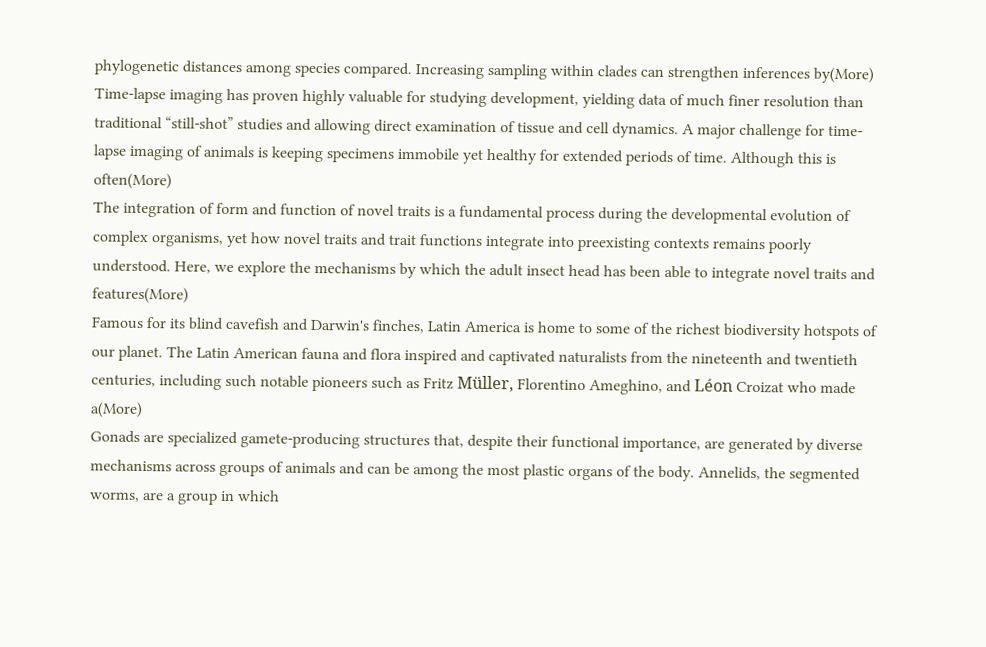phylogenetic distances among species compared. Increasing sampling within clades can strengthen inferences by(More)
Time-lapse imaging has proven highly valuable for studying development, yielding data of much finer resolution than traditional “still-shot” studies and allowing direct examination of tissue and cell dynamics. A major challenge for time-lapse imaging of animals is keeping specimens immobile yet healthy for extended periods of time. Although this is often(More)
The integration of form and function of novel traits is a fundamental process during the developmental evolution of complex organisms, yet how novel traits and trait functions integrate into preexisting contexts remains poorly understood. Here, we explore the mechanisms by which the adult insect head has been able to integrate novel traits and features(More)
Famous for its blind cavefish and Darwin's finches, Latin America is home to some of the richest biodiversity hotspots of our planet. The Latin American fauna and flora inspired and captivated naturalists from the nineteenth and twentieth centuries, including such notable pioneers such as Fritz Müller, Florentino Ameghino, and Léon Croizat who made a(More)
Gonads are specialized gamete-producing structures that, despite their functional importance, are generated by diverse mechanisms across groups of animals and can be among the most plastic organs of the body. Annelids, the segmented worms, are a group in which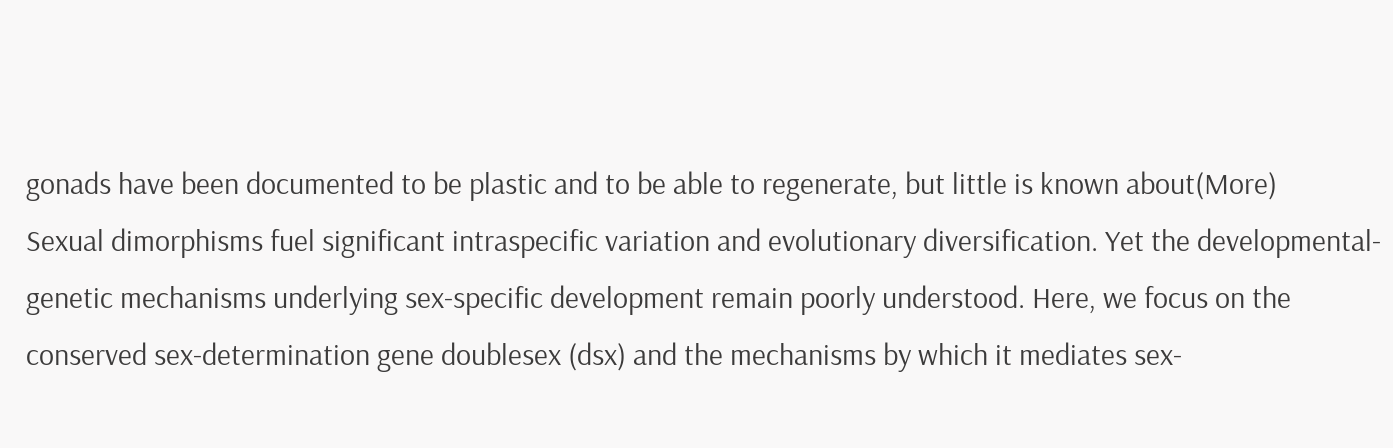gonads have been documented to be plastic and to be able to regenerate, but little is known about(More)
Sexual dimorphisms fuel significant intraspecific variation and evolutionary diversification. Yet the developmental-genetic mechanisms underlying sex-specific development remain poorly understood. Here, we focus on the conserved sex-determination gene doublesex (dsx) and the mechanisms by which it mediates sex-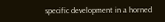specific development in a horned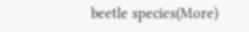beetle species(More)